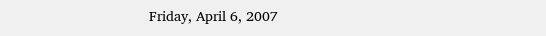Friday, April 6, 2007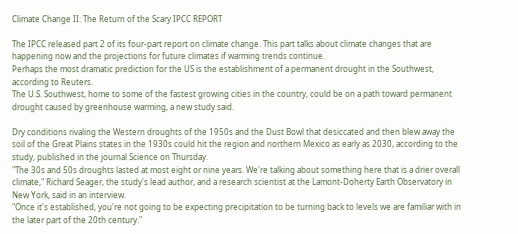Climate Change II: The Return of the Scary IPCC REPORT

The IPCC released part 2 of its four-part report on climate change. This part talks about climate changes that are happening now and the projections for future climates if warming trends continue.
Perhaps the most dramatic prediction for the US is the establishment of a permanent drought in the Southwest, according to Reuters.
The U.S. Southwest, home to some of the fastest growing cities in the country, could be on a path toward permanent drought caused by greenhouse warming, a new study said.

Dry conditions rivaling the Western droughts of the 1950s and the Dust Bowl that desiccated and then blew away the soil of the Great Plains states in the 1930s could hit the region and northern Mexico as early as 2030, according to the study, published in the journal Science on Thursday.
"The 30s and 50s droughts lasted at most eight or nine years. We're talking about something here that is a drier overall climate," Richard Seager, the study's lead author, and a research scientist at the Lamont-Doherty Earth Observatory in New York, said in an interview.
"Once it's established, you're not going to be expecting precipitation to be turning back to levels we are familiar with in the later part of the 20th century."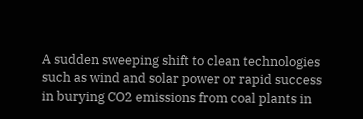A sudden sweeping shift to clean technologies such as wind and solar power or rapid success in burying CO2 emissions from coal plants in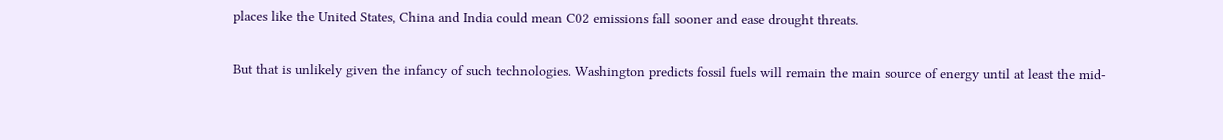places like the United States, China and India could mean C02 emissions fall sooner and ease drought threats.

But that is unlikely given the infancy of such technologies. Washington predicts fossil fuels will remain the main source of energy until at least the mid-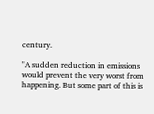century.

"A sudden reduction in emissions would prevent the very worst from happening. But some part of this is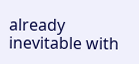already inevitable with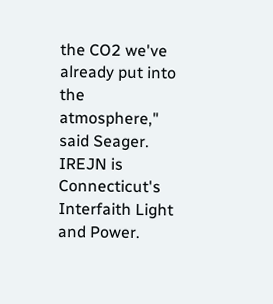the CO2 we've already put into the atmosphere," said Seager.
IREJN is Connecticut's Interfaith Light and Power.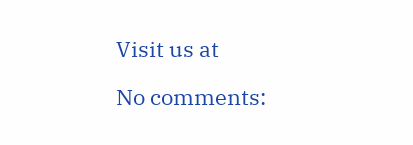Visit us at

No comments: